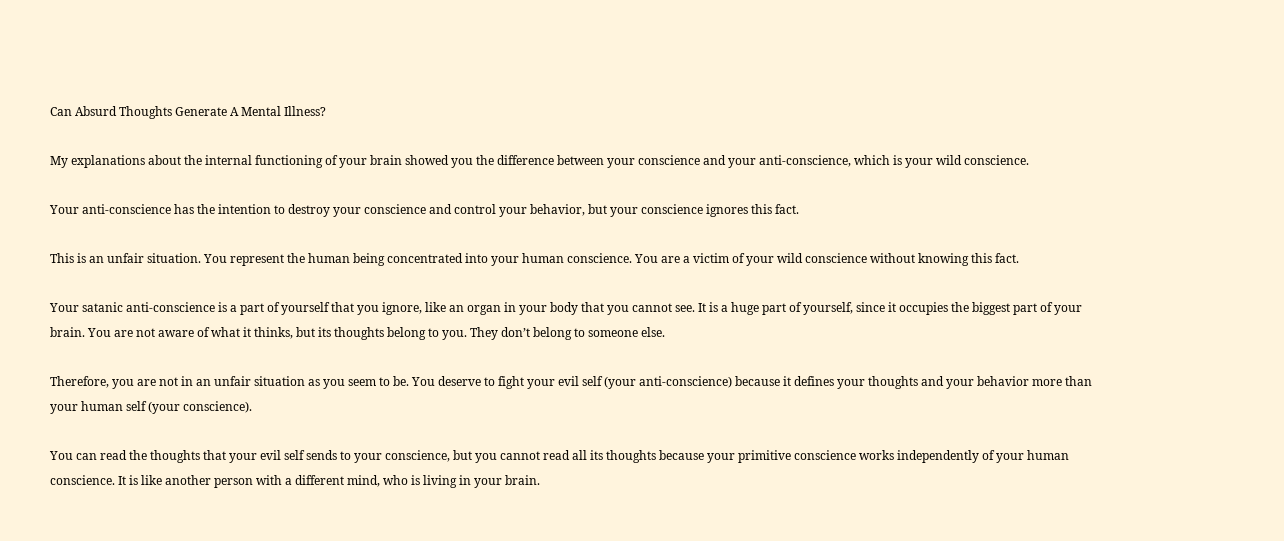Can Absurd Thoughts Generate A Mental Illness?

My explanations about the internal functioning of your brain showed you the difference between your conscience and your anti-conscience, which is your wild conscience.

Your anti-conscience has the intention to destroy your conscience and control your behavior, but your conscience ignores this fact.

This is an unfair situation. You represent the human being concentrated into your human conscience. You are a victim of your wild conscience without knowing this fact.

Your satanic anti-conscience is a part of yourself that you ignore, like an organ in your body that you cannot see. It is a huge part of yourself, since it occupies the biggest part of your brain. You are not aware of what it thinks, but its thoughts belong to you. They don’t belong to someone else.

Therefore, you are not in an unfair situation as you seem to be. You deserve to fight your evil self (your anti-conscience) because it defines your thoughts and your behavior more than your human self (your conscience).

You can read the thoughts that your evil self sends to your conscience, but you cannot read all its thoughts because your primitive conscience works independently of your human conscience. It is like another person with a different mind, who is living in your brain.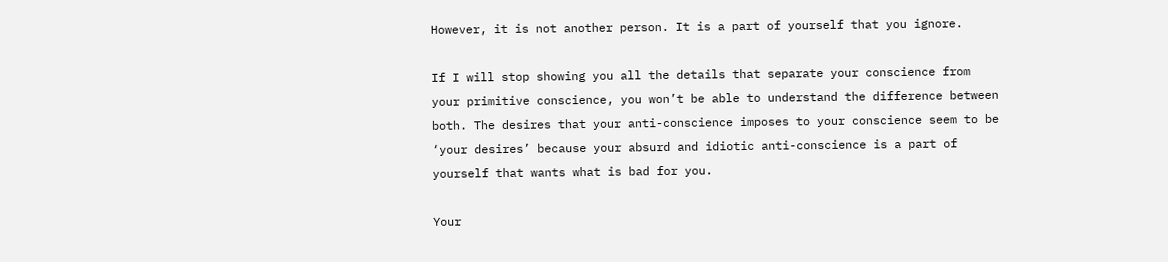However, it is not another person. It is a part of yourself that you ignore.

If I will stop showing you all the details that separate your conscience from your primitive conscience, you won’t be able to understand the difference between both. The desires that your anti-conscience imposes to your conscience seem to be ‘your desires’ because your absurd and idiotic anti-conscience is a part of yourself that wants what is bad for you.

Your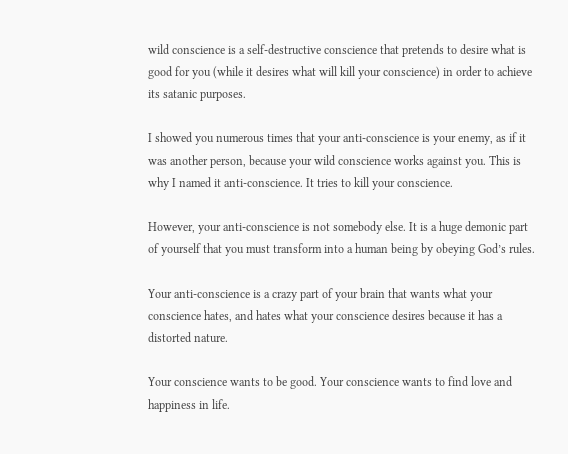wild conscience is a self-destructive conscience that pretends to desire what is good for you (while it desires what will kill your conscience) in order to achieve its satanic purposes.

I showed you numerous times that your anti-conscience is your enemy, as if it was another person, because your wild conscience works against you. This is why I named it anti-conscience. It tries to kill your conscience.

However, your anti-conscience is not somebody else. It is a huge demonic part of yourself that you must transform into a human being by obeying God’s rules.

Your anti-conscience is a crazy part of your brain that wants what your conscience hates, and hates what your conscience desires because it has a distorted nature.

Your conscience wants to be good. Your conscience wants to find love and happiness in life.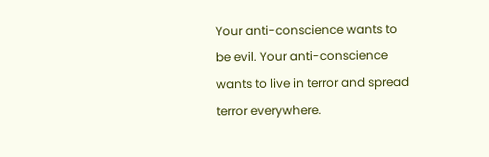Your anti-conscience wants to be evil. Your anti-conscience wants to live in terror and spread terror everywhere.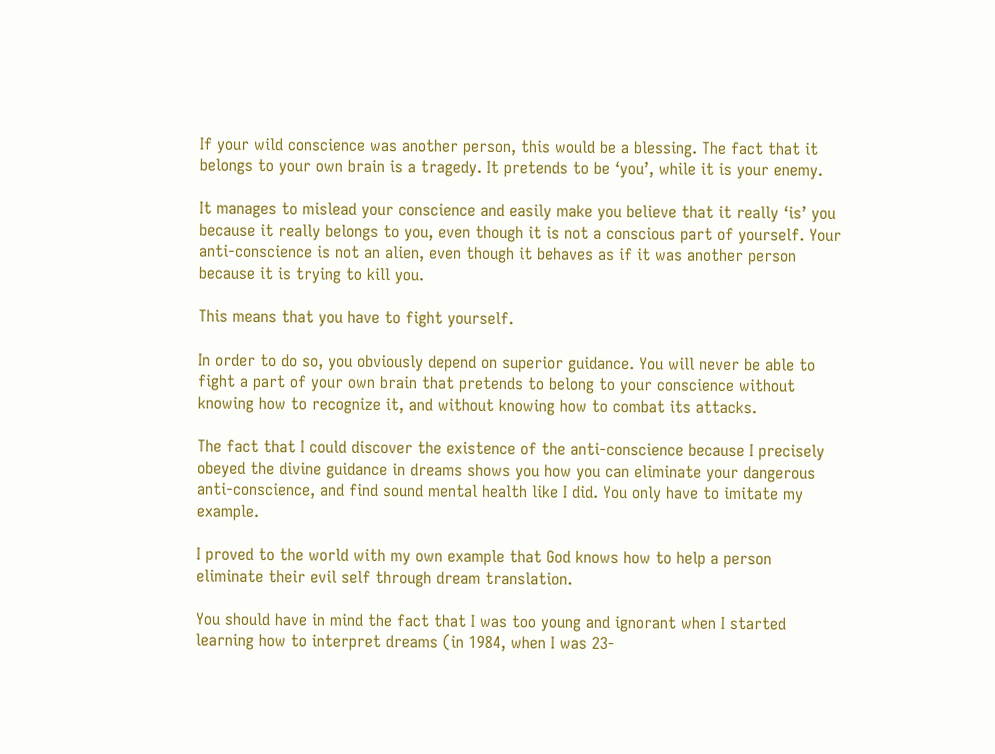If your wild conscience was another person, this would be a blessing. The fact that it belongs to your own brain is a tragedy. It pretends to be ‘you’, while it is your enemy.

It manages to mislead your conscience and easily make you believe that it really ‘is’ you because it really belongs to you, even though it is not a conscious part of yourself. Your anti-conscience is not an alien, even though it behaves as if it was another person because it is trying to kill you.

This means that you have to fight yourself.

In order to do so, you obviously depend on superior guidance. You will never be able to fight a part of your own brain that pretends to belong to your conscience without knowing how to recognize it, and without knowing how to combat its attacks.

The fact that I could discover the existence of the anti-conscience because I precisely obeyed the divine guidance in dreams shows you how you can eliminate your dangerous anti-conscience, and find sound mental health like I did. You only have to imitate my example.

I proved to the world with my own example that God knows how to help a person eliminate their evil self through dream translation.

You should have in mind the fact that I was too young and ignorant when I started learning how to interpret dreams (in 1984, when I was 23-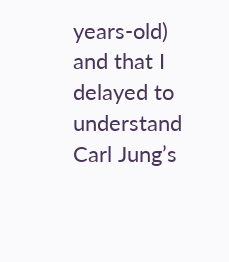years-old) and that I delayed to understand Carl Jung’s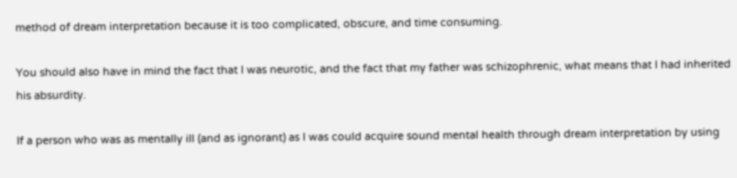method of dream interpretation because it is too complicated, obscure, and time consuming.

You should also have in mind the fact that I was neurotic, and the fact that my father was schizophrenic, what means that I had inherited his absurdity.

If a person who was as mentally ill (and as ignorant) as I was could acquire sound mental health through dream interpretation by using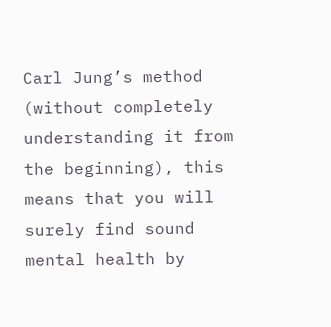Carl Jung’s method (without completely understanding it from the beginning), this means that you will surely find sound mental health by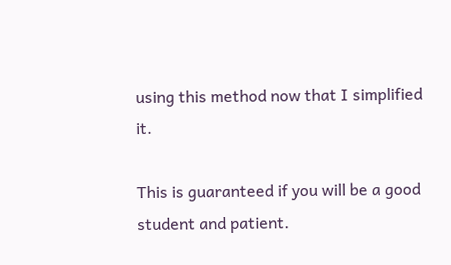using this method now that I simplified it.

This is guaranteed if you will be a good student and patient.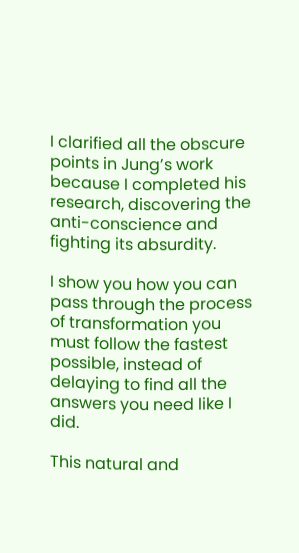I clarified all the obscure points in Jung’s work because I completed his research, discovering the anti-conscience and fighting its absurdity.

I show you how you can pass through the process of transformation you must follow the fastest possible, instead of delaying to find all the answers you need like I did.

This natural and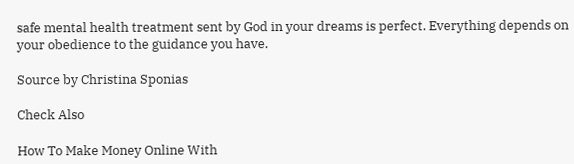safe mental health treatment sent by God in your dreams is perfect. Everything depends on your obedience to the guidance you have.

Source by Christina Sponias

Check Also

How To Make Money Online With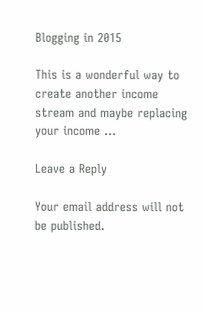Blogging in 2015

This is a wonderful way to create another income stream and maybe replacing your income …

Leave a Reply

Your email address will not be published.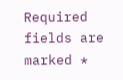Required fields are marked *